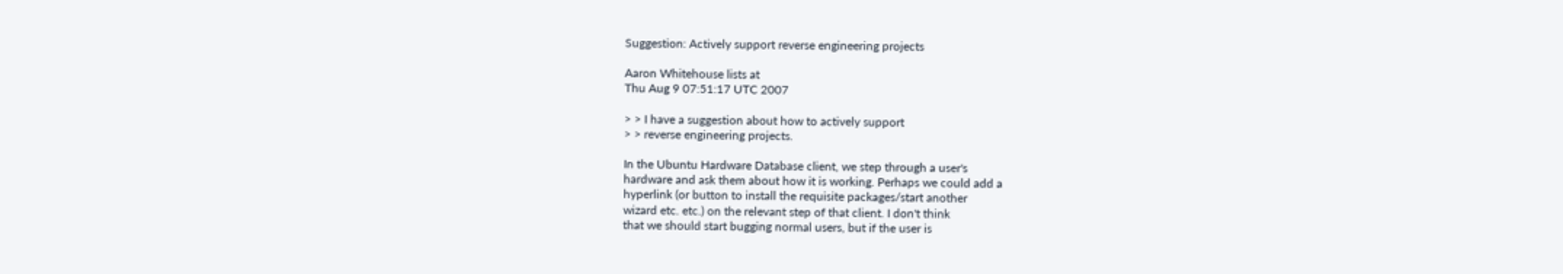Suggestion: Actively support reverse engineering projects

Aaron Whitehouse lists at
Thu Aug 9 07:51:17 UTC 2007

> > I have a suggestion about how to actively support
> > reverse engineering projects.

In the Ubuntu Hardware Database client, we step through a user's
hardware and ask them about how it is working. Perhaps we could add a
hyperlink (or button to install the requisite packages/start another
wizard etc. etc.) on the relevant step of that client. I don't think
that we should start bugging normal users, but if the user is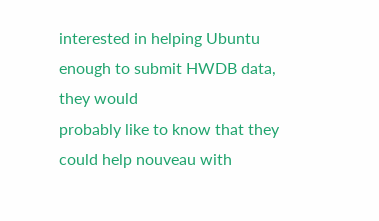interested in helping Ubuntu enough to submit HWDB data, they would
probably like to know that they could help nouveau with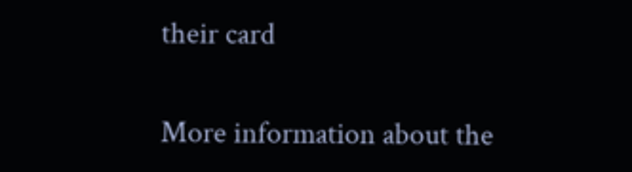their card


More information about the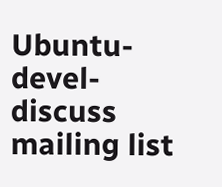Ubuntu-devel-discuss mailing list